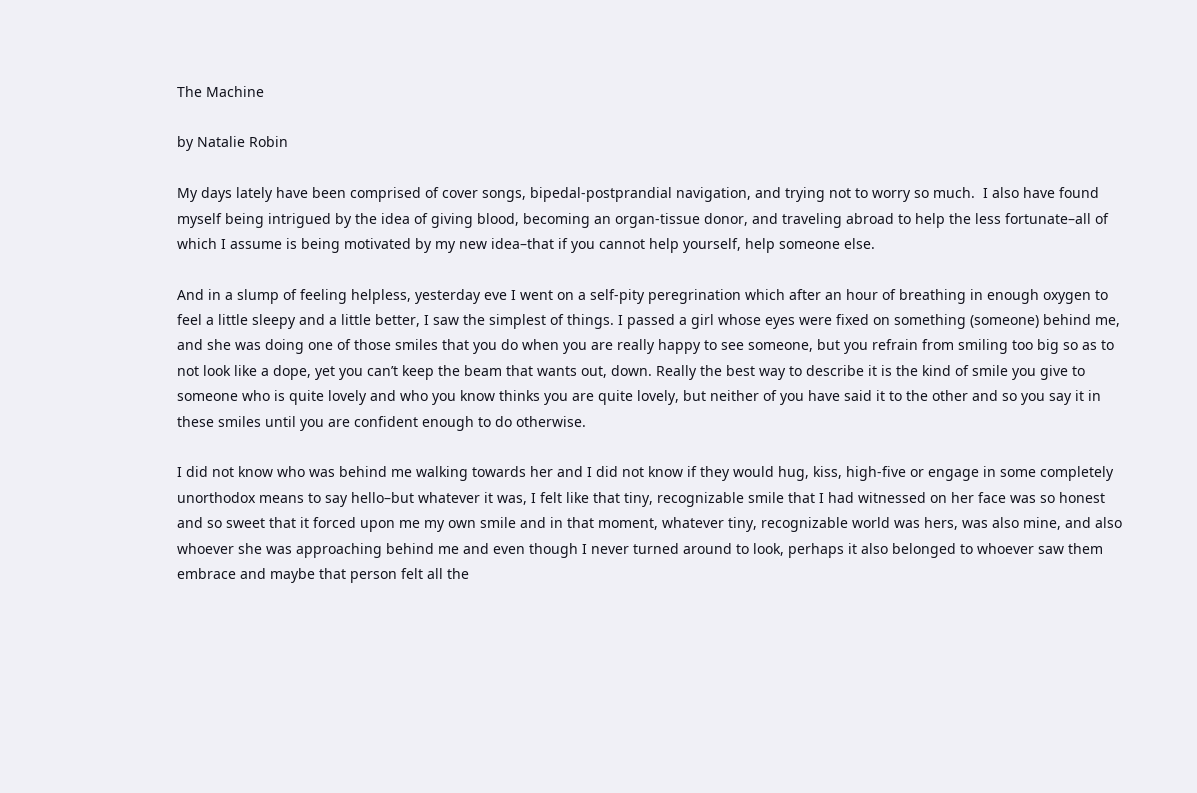The Machine

by Natalie Robin

My days lately have been comprised of cover songs, bipedal-postprandial navigation, and trying not to worry so much.  I also have found myself being intrigued by the idea of giving blood, becoming an organ-tissue donor, and traveling abroad to help the less fortunate–all of which I assume is being motivated by my new idea–that if you cannot help yourself, help someone else.

And in a slump of feeling helpless, yesterday eve I went on a self-pity peregrination which after an hour of breathing in enough oxygen to feel a little sleepy and a little better, I saw the simplest of things. I passed a girl whose eyes were fixed on something (someone) behind me, and she was doing one of those smiles that you do when you are really happy to see someone, but you refrain from smiling too big so as to not look like a dope, yet you can’t keep the beam that wants out, down. Really the best way to describe it is the kind of smile you give to someone who is quite lovely and who you know thinks you are quite lovely, but neither of you have said it to the other and so you say it in these smiles until you are confident enough to do otherwise.

I did not know who was behind me walking towards her and I did not know if they would hug, kiss, high-five or engage in some completely unorthodox means to say hello–but whatever it was, I felt like that tiny, recognizable smile that I had witnessed on her face was so honest and so sweet that it forced upon me my own smile and in that moment, whatever tiny, recognizable world was hers, was also mine, and also whoever she was approaching behind me and even though I never turned around to look, perhaps it also belonged to whoever saw them embrace and maybe that person felt all the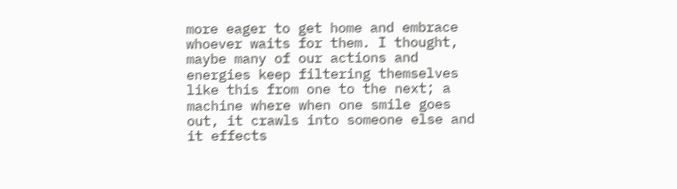more eager to get home and embrace whoever waits for them. I thought, maybe many of our actions and energies keep filtering themselves like this from one to the next; a machine where when one smile goes out, it crawls into someone else and it effects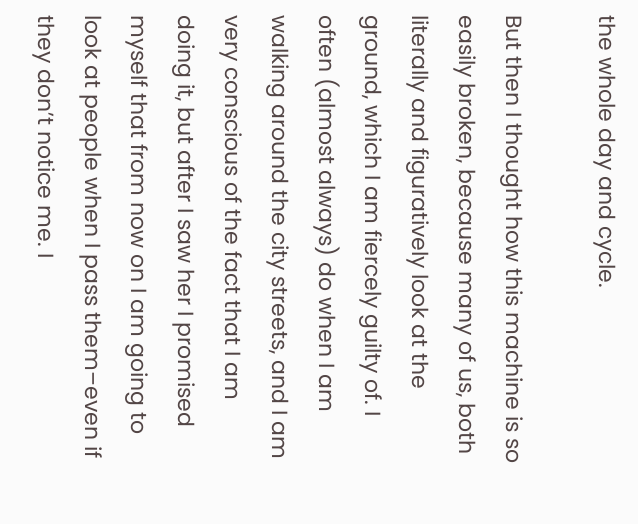the whole day and cycle.

But then I thought how this machine is so easily broken, because many of us, both literally and figuratively look at the ground, which I am fiercely guilty of. I often (almost always) do when I am walking around the city streets, and I am very conscious of the fact that I am doing it, but after I saw her I promised myself that from now on I am going to look at people when I pass them–even if they don’t notice me. I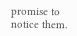promise to notice them.